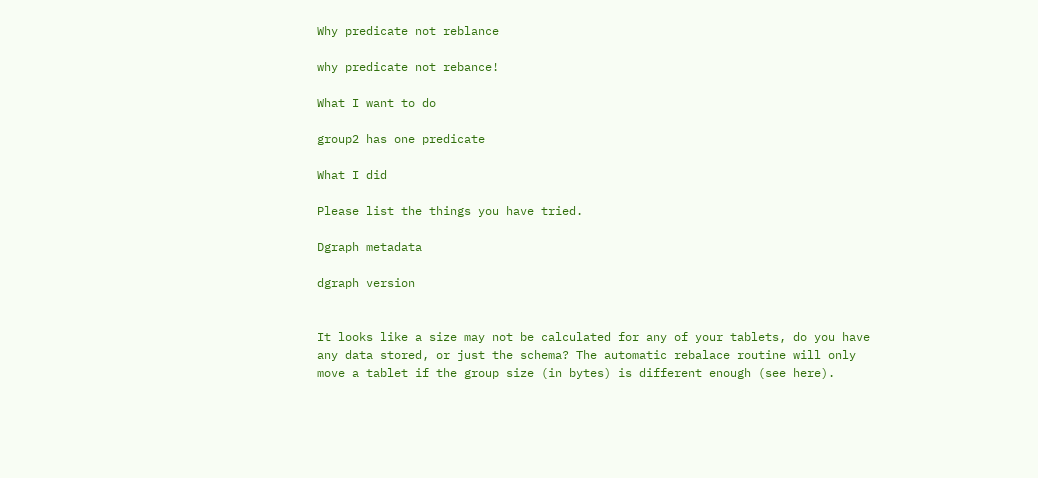Why predicate not reblance

why predicate not rebance!

What I want to do

group2 has one predicate

What I did

Please list the things you have tried.

Dgraph metadata

dgraph version


It looks like a size may not be calculated for any of your tablets, do you have any data stored, or just the schema? The automatic rebalace routine will only move a tablet if the group size (in bytes) is different enough (see here).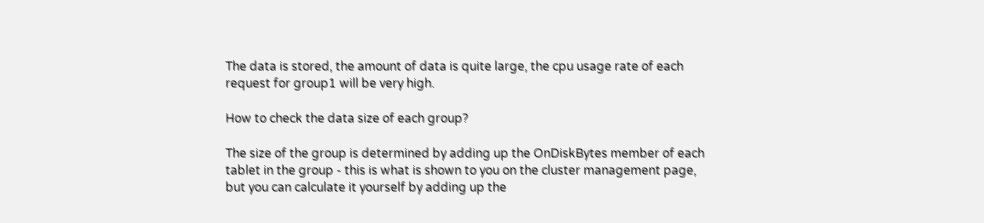The data is stored, the amount of data is quite large, the cpu usage rate of each request for group1 will be very high.

How to check the data size of each group?

The size of the group is determined by adding up the OnDiskBytes member of each tablet in the group - this is what is shown to you on the cluster management page, but you can calculate it yourself by adding up the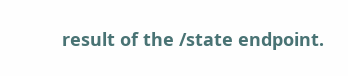result of the /state endpoint.